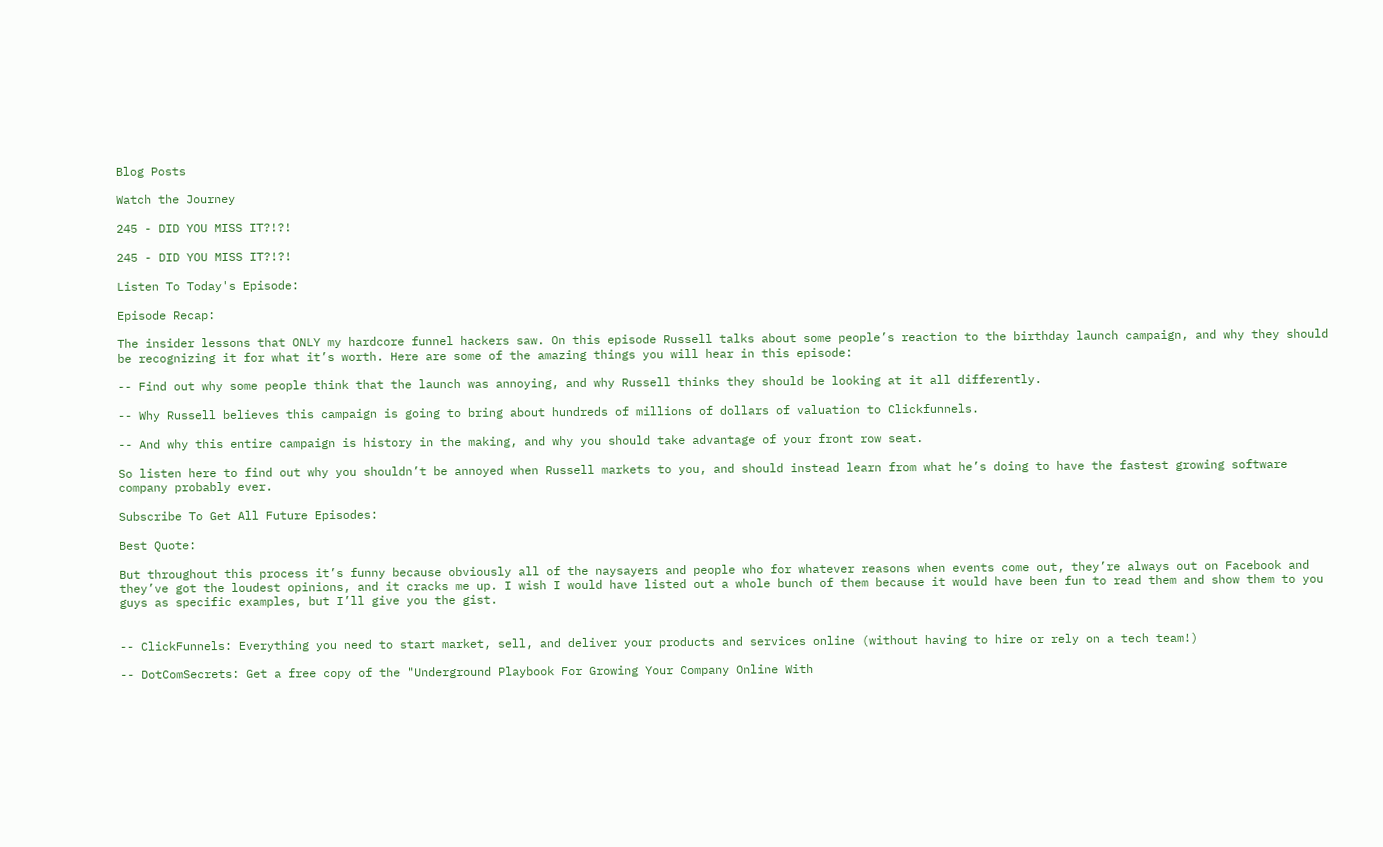Blog Posts

Watch the Journey

245 - DID YOU MISS IT?!?!

245 - DID YOU MISS IT?!?!

Listen To Today's Episode:

Episode Recap:

The insider lessons that ONLY my hardcore funnel hackers saw. On this episode Russell talks about some people’s reaction to the birthday launch campaign, and why they should be recognizing it for what it’s worth. Here are some of the amazing things you will hear in this episode:

-- Find out why some people think that the launch was annoying, and why Russell thinks they should be looking at it all differently.

-- Why Russell believes this campaign is going to bring about hundreds of millions of dollars of valuation to Clickfunnels.

-- And why this entire campaign is history in the making, and why you should take advantage of your front row seat.

So listen here to find out why you shouldn’t be annoyed when Russell markets to you, and should instead learn from what he’s doing to have the fastest growing software company probably ever.

Subscribe To Get All Future Episodes:

Best Quote:

But throughout this process it’s funny because obviously all of the naysayers and people who for whatever reasons when events come out, they’re always out on Facebook and they’ve got the loudest opinions, and it cracks me up. I wish I would have listed out a whole bunch of them because it would have been fun to read them and show them to you guys as specific examples, but I’ll give you the gist.


-- ClickFunnels: Everything you need to start market, sell, and deliver your products and services online (without having to hire or rely on a tech team!)

-- DotComSecrets: Get a free copy of the "Underground Playbook For Growing Your Company Online With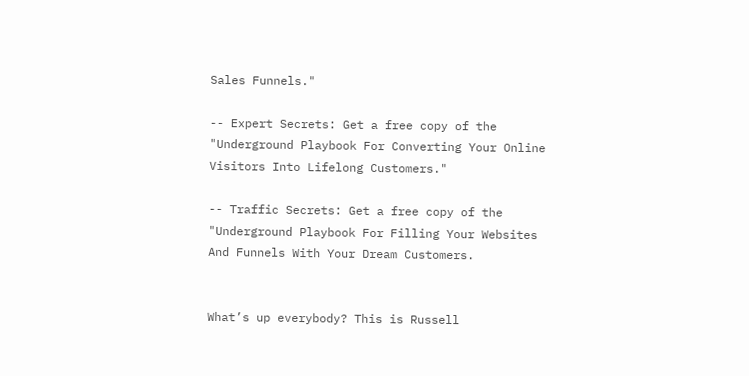Sales Funnels."

-- Expert Secrets: Get a free copy of the "Underground Playbook For Converting Your Online Visitors Into Lifelong Customers."

-- Traffic Secrets: Get a free copy of the "Underground Playbook For Filling Your Websites And Funnels With Your Dream Customers.


What’s up everybody? This is Russell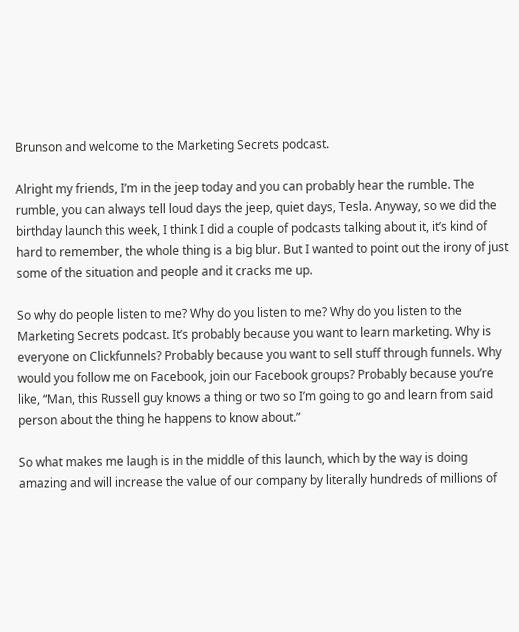Brunson and welcome to the Marketing Secrets podcast.

Alright my friends, I’m in the jeep today and you can probably hear the rumble. The rumble, you can always tell loud days the jeep, quiet days, Tesla. Anyway, so we did the birthday launch this week, I think I did a couple of podcasts talking about it, it’s kind of hard to remember, the whole thing is a big blur. But I wanted to point out the irony of just some of the situation and people and it cracks me up.

So why do people listen to me? Why do you listen to me? Why do you listen to the Marketing Secrets podcast. It’s probably because you want to learn marketing. Why is everyone on Clickfunnels? Probably because you want to sell stuff through funnels. Why would you follow me on Facebook, join our Facebook groups? Probably because you’re like, “Man, this Russell guy knows a thing or two so I’m going to go and learn from said person about the thing he happens to know about.”

So what makes me laugh is in the middle of this launch, which by the way is doing amazing and will increase the value of our company by literally hundreds of millions of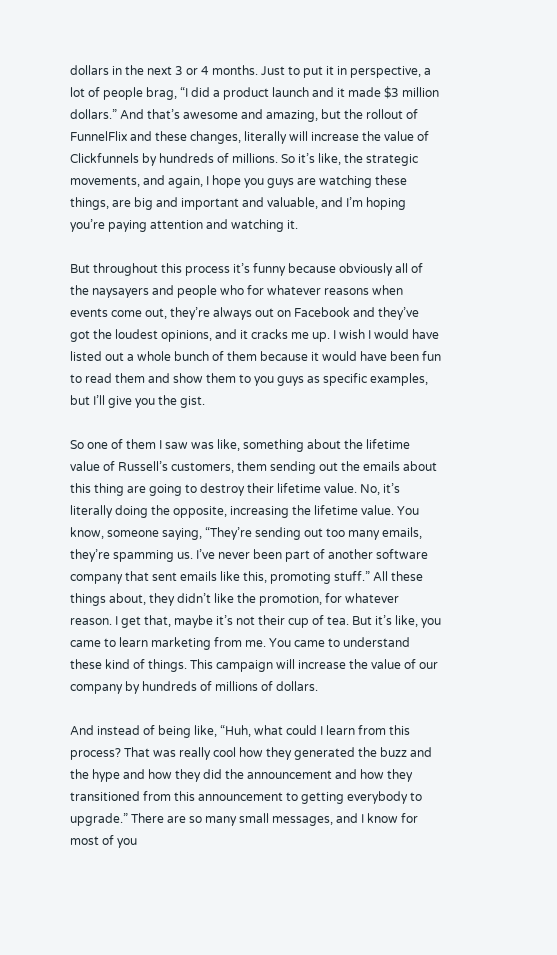dollars in the next 3 or 4 months. Just to put it in perspective, a lot of people brag, “I did a product launch and it made $3 million dollars.” And that’s awesome and amazing, but the rollout of FunnelFlix and these changes, literally will increase the value of Clickfunnels by hundreds of millions. So it’s like, the strategic movements, and again, I hope you guys are watching these things, are big and important and valuable, and I’m hoping you’re paying attention and watching it.

But throughout this process it’s funny because obviously all of the naysayers and people who for whatever reasons when events come out, they’re always out on Facebook and they’ve got the loudest opinions, and it cracks me up. I wish I would have listed out a whole bunch of them because it would have been fun to read them and show them to you guys as specific examples, but I’ll give you the gist.

So one of them I saw was like, something about the lifetime value of Russell’s customers, them sending out the emails about this thing are going to destroy their lifetime value. No, it’s literally doing the opposite, increasing the lifetime value. You know, someone saying, “They’re sending out too many emails, they’re spamming us. I’ve never been part of another software company that sent emails like this, promoting stuff.” All these things about, they didn’t like the promotion, for whatever reason. I get that, maybe it’s not their cup of tea. But it’s like, you came to learn marketing from me. You came to understand these kind of things. This campaign will increase the value of our company by hundreds of millions of dollars.

And instead of being like, “Huh, what could I learn from this process? That was really cool how they generated the buzz and the hype and how they did the announcement and how they transitioned from this announcement to getting everybody to upgrade.” There are so many small messages, and I know for most of you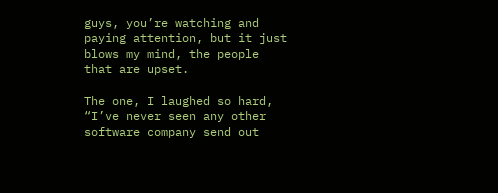guys, you’re watching and paying attention, but it just blows my mind, the people that are upset.

The one, I laughed so hard, “I’ve never seen any other software company send out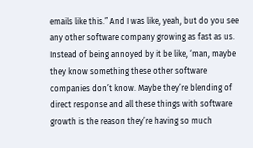emails like this.” And I was like, yeah, but do you see any other software company growing as fast as us. Instead of being annoyed by it be like, ‘man, maybe they know something these other software companies don’t know. Maybe they’re blending of direct response and all these things with software growth is the reason they’re having so much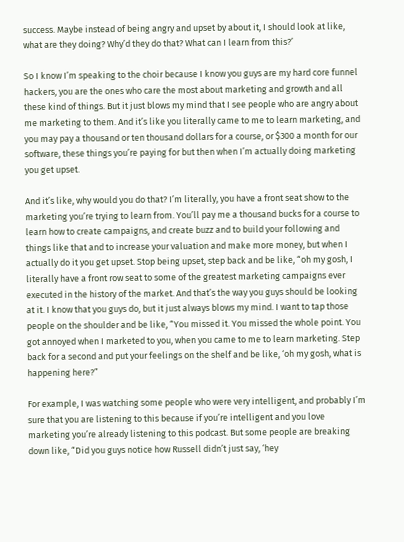success. Maybe instead of being angry and upset by about it, I should look at like, what are they doing? Why’d they do that? What can I learn from this?’

So I know I’m speaking to the choir because I know you guys are my hard core funnel hackers, you are the ones who care the most about marketing and growth and all these kind of things. But it just blows my mind that I see people who are angry about me marketing to them. And it’s like you literally came to me to learn marketing, and you may pay a thousand or ten thousand dollars for a course, or $300 a month for our software, these things you’re paying for but then when I’m actually doing marketing you get upset.

And it’s like, why would you do that? I’m literally, you have a front seat show to the marketing you’re trying to learn from. You’ll pay me a thousand bucks for a course to learn how to create campaigns, and create buzz and to build your following and things like that and to increase your valuation and make more money, but when I actually do it you get upset. Stop being upset, step back and be like, “oh my gosh, I literally have a front row seat to some of the greatest marketing campaigns ever executed in the history of the market. And that’s the way you guys should be looking at it. I know that you guys do, but it just always blows my mind. I want to tap those people on the shoulder and be like, “You missed it. You missed the whole point. You got annoyed when I marketed to you, when you came to me to learn marketing. Step back for a second and put your feelings on the shelf and be like, ‘oh my gosh, what is happening here?”

For example, I was watching some people who were very intelligent, and probably I’m sure that you are listening to this because if you’re intelligent and you love marketing you’re already listening to this podcast. But some people are breaking down like, “Did you guys notice how Russell didn’t just say, ‘hey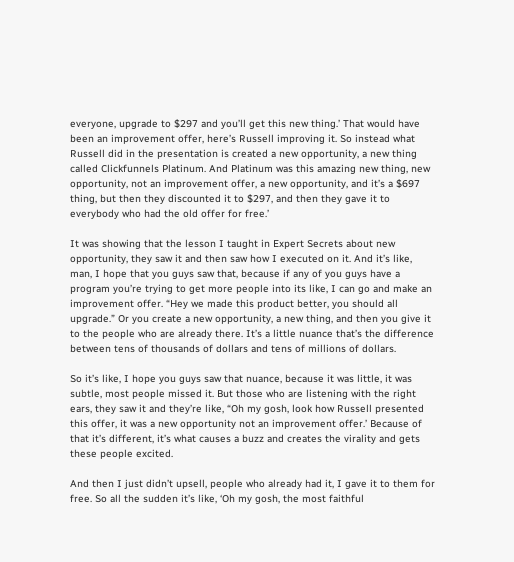everyone, upgrade to $297 and you’ll get this new thing.’ That would have been an improvement offer, here’s Russell improving it. So instead what Russell did in the presentation is created a new opportunity, a new thing called Clickfunnels Platinum. And Platinum was this amazing new thing, new opportunity, not an improvement offer, a new opportunity, and it’s a $697 thing, but then they discounted it to $297, and then they gave it to everybody who had the old offer for free.’

It was showing that the lesson I taught in Expert Secrets about new opportunity, they saw it and then saw how I executed on it. And it’s like, man, I hope that you guys saw that, because if any of you guys have a program you’re trying to get more people into its like, I can go and make an improvement offer. “Hey we made this product better, you should all upgrade.” Or you create a new opportunity, a new thing, and then you give it to the people who are already there. It’s a little nuance that’s the difference between tens of thousands of dollars and tens of millions of dollars.

So it’s like, I hope you guys saw that nuance, because it was little, it was subtle, most people missed it. But those who are listening with the right ears, they saw it and they’re like, “Oh my gosh, look how Russell presented this offer, it was a new opportunity not an improvement offer.’ Because of that it’s different, it’s what causes a buzz and creates the virality and gets these people excited.

And then I just didn’t upsell, people who already had it, I gave it to them for free. So all the sudden it’s like, ‘Oh my gosh, the most faithful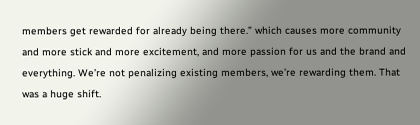members get rewarded for already being there.” which causes more community and more stick and more excitement, and more passion for us and the brand and everything. We’re not penalizing existing members, we’re rewarding them. That was a huge shift.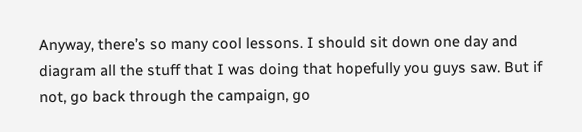Anyway, there’s so many cool lessons. I should sit down one day and diagram all the stuff that I was doing that hopefully you guys saw. But if not, go back through the campaign, go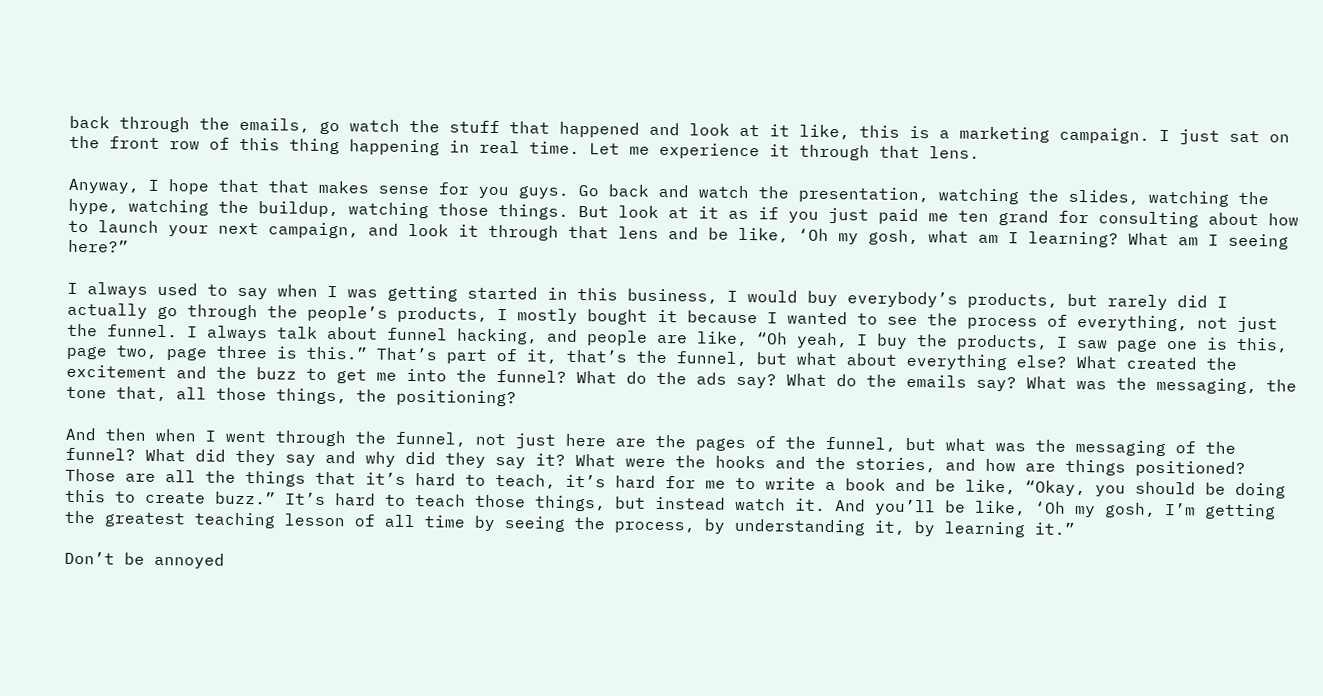back through the emails, go watch the stuff that happened and look at it like, this is a marketing campaign. I just sat on the front row of this thing happening in real time. Let me experience it through that lens.

Anyway, I hope that that makes sense for you guys. Go back and watch the presentation, watching the slides, watching the hype, watching the buildup, watching those things. But look at it as if you just paid me ten grand for consulting about how to launch your next campaign, and look it through that lens and be like, ‘Oh my gosh, what am I learning? What am I seeing here?”

I always used to say when I was getting started in this business, I would buy everybody’s products, but rarely did I actually go through the people’s products, I mostly bought it because I wanted to see the process of everything, not just the funnel. I always talk about funnel hacking, and people are like, “Oh yeah, I buy the products, I saw page one is this, page two, page three is this.” That’s part of it, that’s the funnel, but what about everything else? What created the excitement and the buzz to get me into the funnel? What do the ads say? What do the emails say? What was the messaging, the tone that, all those things, the positioning?

And then when I went through the funnel, not just here are the pages of the funnel, but what was the messaging of the funnel? What did they say and why did they say it? What were the hooks and the stories, and how are things positioned? Those are all the things that it’s hard to teach, it’s hard for me to write a book and be like, “Okay, you should be doing this to create buzz.” It’s hard to teach those things, but instead watch it. And you’ll be like, ‘Oh my gosh, I’m getting the greatest teaching lesson of all time by seeing the process, by understanding it, by learning it.”

Don’t be annoyed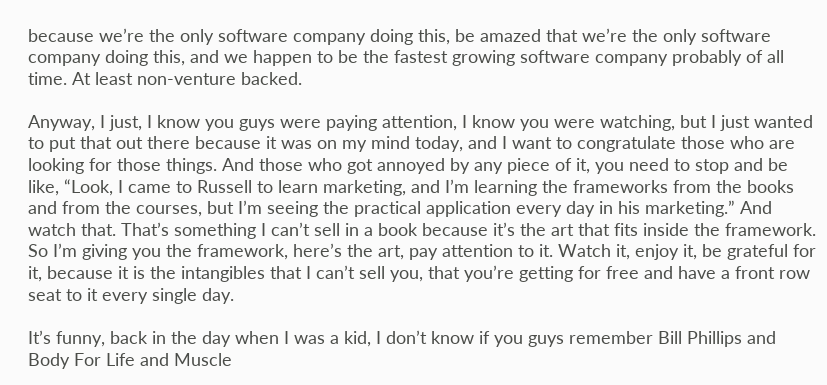because we’re the only software company doing this, be amazed that we’re the only software company doing this, and we happen to be the fastest growing software company probably of all time. At least non-venture backed.

Anyway, I just, I know you guys were paying attention, I know you were watching, but I just wanted to put that out there because it was on my mind today, and I want to congratulate those who are looking for those things. And those who got annoyed by any piece of it, you need to stop and be like, “Look, I came to Russell to learn marketing, and I’m learning the frameworks from the books and from the courses, but I’m seeing the practical application every day in his marketing.” And watch that. That’s something I can’t sell in a book because it’s the art that fits inside the framework. So I’m giving you the framework, here’s the art, pay attention to it. Watch it, enjoy it, be grateful for it, because it is the intangibles that I can’t sell you, that you’re getting for free and have a front row seat to it every single day.

It’s funny, back in the day when I was a kid, I don’t know if you guys remember Bill Phillips and Body For Life and Muscle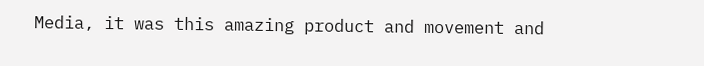Media, it was this amazing product and movement and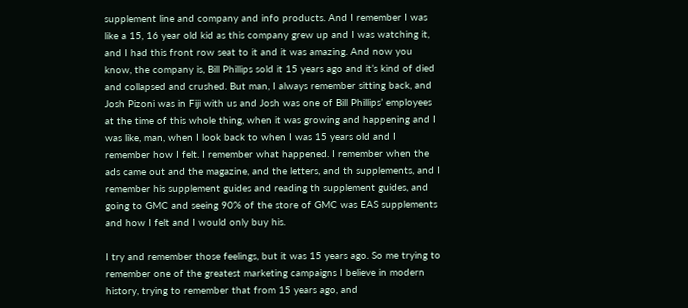supplement line and company and info products. And I remember I was like a 15, 16 year old kid as this company grew up and I was watching it, and I had this front row seat to it and it was amazing. And now you know, the company is, Bill Phillips sold it 15 years ago and it’s kind of died and collapsed and crushed. But man, I always remember sitting back, and Josh Pizoni was in Fiji with us and Josh was one of Bill Phillips’ employees at the time of this whole thing, when it was growing and happening and I was like, man, when I look back to when I was 15 years old and I remember how I felt. I remember what happened. I remember when the ads came out and the magazine, and the letters, and th supplements, and I remember his supplement guides and reading th supplement guides, and going to GMC and seeing 90% of the store of GMC was EAS supplements and how I felt and I would only buy his.

I try and remember those feelings, but it was 15 years ago. So me trying to remember one of the greatest marketing campaigns I believe in modern history, trying to remember that from 15 years ago, and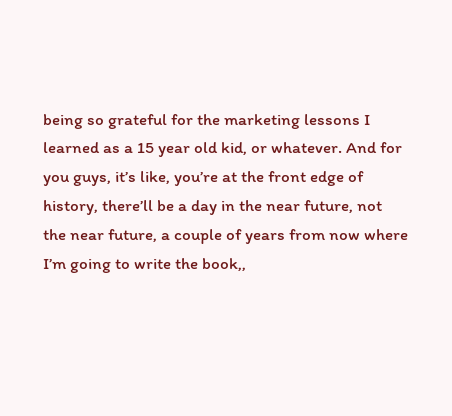being so grateful for the marketing lessons I learned as a 15 year old kid, or whatever. And for you guys, it’s like, you’re at the front edge of history, there’ll be a day in the near future, not the near future, a couple of years from now where I’m going to write the book,,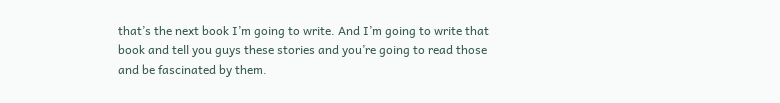that’s the next book I’m going to write. And I’m going to write that book and tell you guys these stories and you’re going to read those and be fascinated by them.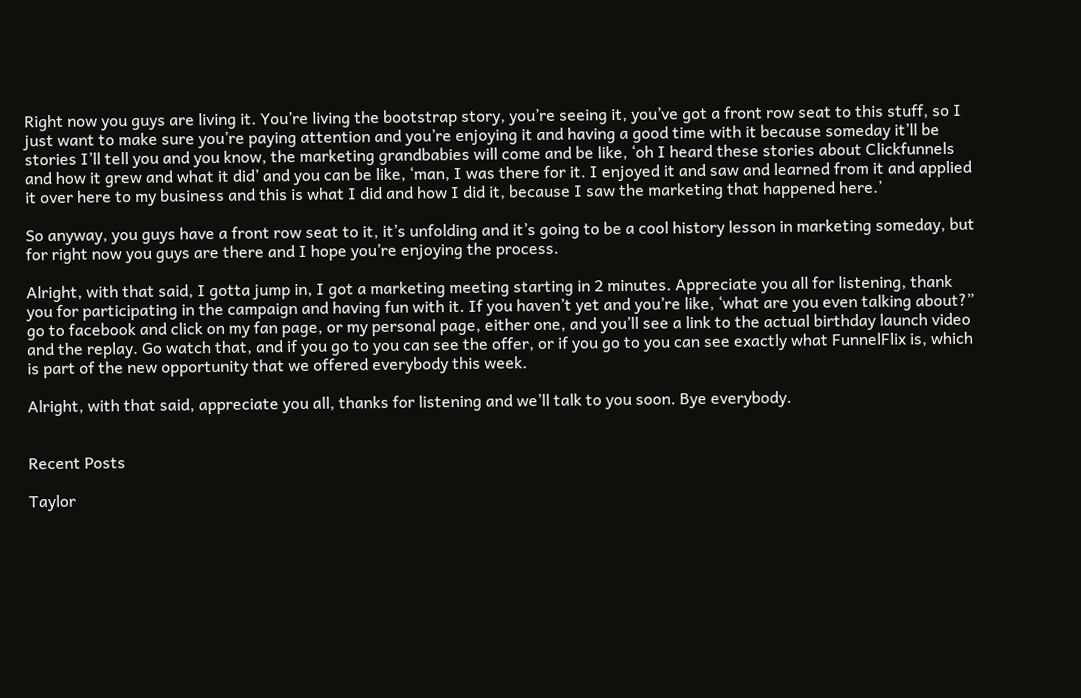Right now you guys are living it. You’re living the bootstrap story, you’re seeing it, you’ve got a front row seat to this stuff, so I just want to make sure you’re paying attention and you’re enjoying it and having a good time with it because someday it’ll be stories I’ll tell you and you know, the marketing grandbabies will come and be like, ‘oh I heard these stories about Clickfunnels and how it grew and what it did’ and you can be like, ‘man, I was there for it. I enjoyed it and saw and learned from it and applied it over here to my business and this is what I did and how I did it, because I saw the marketing that happened here.’

So anyway, you guys have a front row seat to it, it’s unfolding and it’s going to be a cool history lesson in marketing someday, but for right now you guys are there and I hope you’re enjoying the process.

Alright, with that said, I gotta jump in, I got a marketing meeting starting in 2 minutes. Appreciate you all for listening, thank you for participating in the campaign and having fun with it. If you haven’t yet and you’re like, ‘what are you even talking about?” go to facebook and click on my fan page, or my personal page, either one, and you’ll see a link to the actual birthday launch video and the replay. Go watch that, and if you go to you can see the offer, or if you go to you can see exactly what FunnelFlix is, which is part of the new opportunity that we offered everybody this week.

Alright, with that said, appreciate you all, thanks for listening and we’ll talk to you soon. Bye everybody.


Recent Posts

Taylor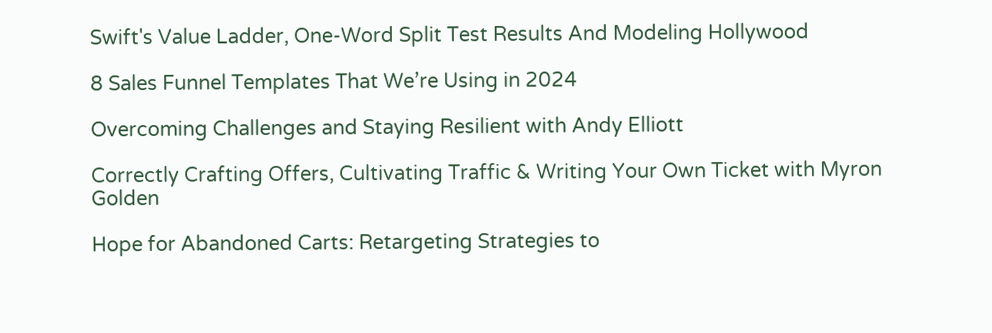Swift's Value Ladder, One-Word Split Test Results And Modeling Hollywood

8 Sales Funnel Templates That We’re Using in 2024

Overcoming Challenges and Staying Resilient with Andy Elliott

Correctly Crafting Offers, Cultivating Traffic & Writing Your Own Ticket with Myron Golden

Hope for Abandoned Carts: Retargeting Strategies to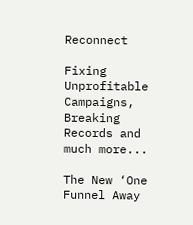Reconnect

Fixing Unprofitable Campaigns, Breaking Records and much more...

The New ‘One Funnel Away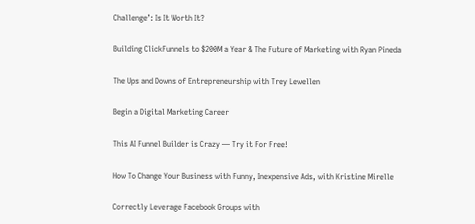Challenge’: Is It Worth It?

Building ClickFunnels to $200M a Year & The Future of Marketing with Ryan Pineda

The Ups and Downs of Entrepreneurship with Trey Lewellen

Begin a Digital Marketing Career

This AI Funnel Builder is Crazy — Try it For Free!

How To Change Your Business with Funny, Inexpensive Ads, with Kristine Mirelle

Correctly Leverage Facebook Groups with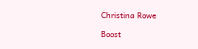Christina Rowe

Boost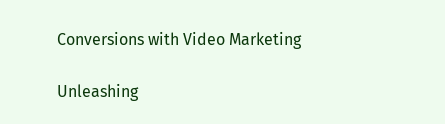Conversions with Video Marketing

Unleashing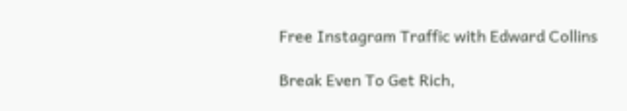Free Instagram Traffic with Edward Collins

Break Even To Get Rich,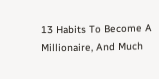13 Habits To Become A Millionaire, And Much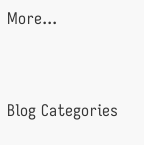More...


Blog Categories